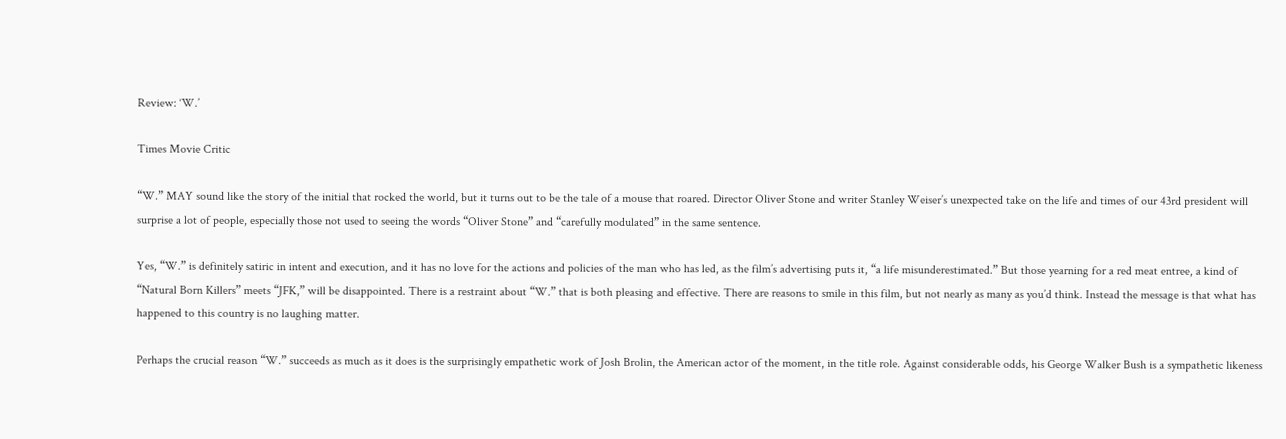Review: ‘W.’

Times Movie Critic

“W.” MAY sound like the story of the initial that rocked the world, but it turns out to be the tale of a mouse that roared. Director Oliver Stone and writer Stanley Weiser’s unexpected take on the life and times of our 43rd president will surprise a lot of people, especially those not used to seeing the words “Oliver Stone” and “carefully modulated” in the same sentence.

Yes, “W.” is definitely satiric in intent and execution, and it has no love for the actions and policies of the man who has led, as the film’s advertising puts it, “a life misunderestimated.” But those yearning for a red meat entree, a kind of “Natural Born Killers” meets “JFK,” will be disappointed. There is a restraint about “W.” that is both pleasing and effective. There are reasons to smile in this film, but not nearly as many as you’d think. Instead the message is that what has happened to this country is no laughing matter.

Perhaps the crucial reason “W.” succeeds as much as it does is the surprisingly empathetic work of Josh Brolin, the American actor of the moment, in the title role. Against considerable odds, his George Walker Bush is a sympathetic likeness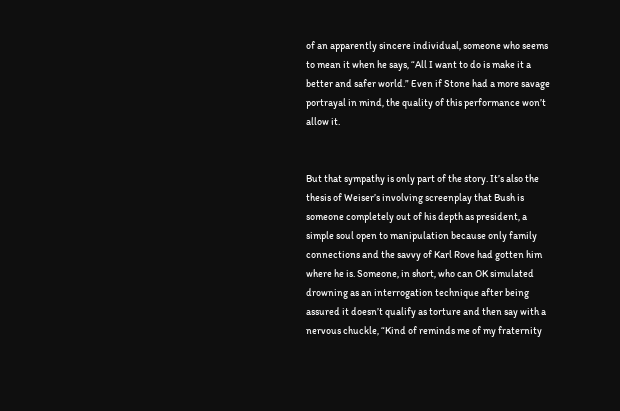of an apparently sincere individual, someone who seems to mean it when he says, “All I want to do is make it a better and safer world.” Even if Stone had a more savage portrayal in mind, the quality of this performance won’t allow it.


But that sympathy is only part of the story. It’s also the thesis of Weiser’s involving screenplay that Bush is someone completely out of his depth as president, a simple soul open to manipulation because only family connections and the savvy of Karl Rove had gotten him where he is. Someone, in short, who can OK simulated drowning as an interrogation technique after being assured it doesn’t qualify as torture and then say with a nervous chuckle, “Kind of reminds me of my fraternity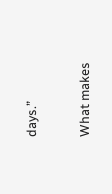days.”

What makes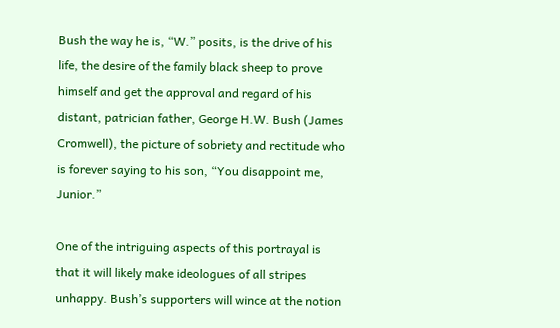Bush the way he is, “W.” posits, is the drive of his life, the desire of the family black sheep to prove himself and get the approval and regard of his distant, patrician father, George H.W. Bush (James Cromwell), the picture of sobriety and rectitude who is forever saying to his son, “You disappoint me, Junior.”

One of the intriguing aspects of this portrayal is that it will likely make ideologues of all stripes unhappy. Bush’s supporters will wince at the notion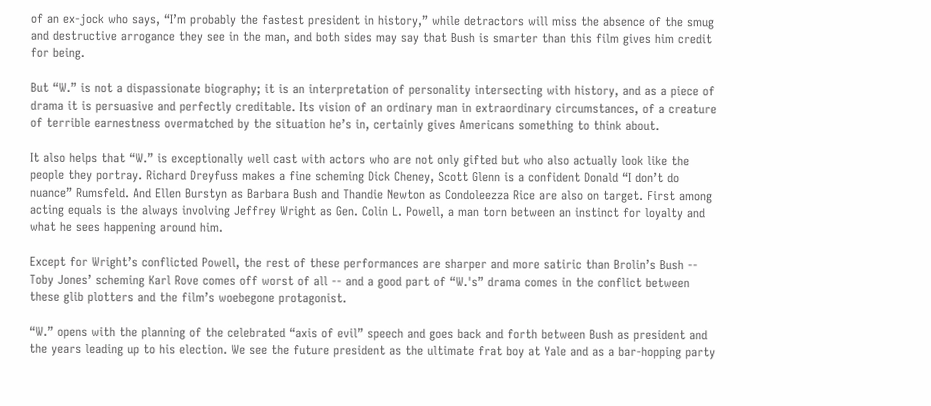of an ex-jock who says, “I’m probably the fastest president in history,” while detractors will miss the absence of the smug and destructive arrogance they see in the man, and both sides may say that Bush is smarter than this film gives him credit for being.

But “W.” is not a dispassionate biography; it is an interpretation of personality intersecting with history, and as a piece of drama it is persuasive and perfectly creditable. Its vision of an ordinary man in extraordinary circumstances, of a creature of terrible earnestness overmatched by the situation he’s in, certainly gives Americans something to think about.

It also helps that “W.” is exceptionally well cast with actors who are not only gifted but who also actually look like the people they portray. Richard Dreyfuss makes a fine scheming Dick Cheney, Scott Glenn is a confident Donald “I don’t do nuance” Rumsfeld. And Ellen Burstyn as Barbara Bush and Thandie Newton as Condoleezza Rice are also on target. First among acting equals is the always involving Jeffrey Wright as Gen. Colin L. Powell, a man torn between an instinct for loyalty and what he sees happening around him.

Except for Wright’s conflicted Powell, the rest of these performances are sharper and more satiric than Brolin’s Bush -- Toby Jones’ scheming Karl Rove comes off worst of all -- and a good part of “W.'s” drama comes in the conflict between these glib plotters and the film’s woebegone protagonist.

“W.” opens with the planning of the celebrated “axis of evil” speech and goes back and forth between Bush as president and the years leading up to his election. We see the future president as the ultimate frat boy at Yale and as a bar-hopping party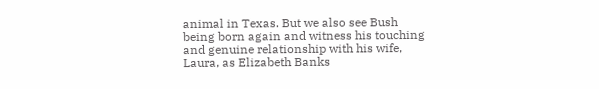animal in Texas. But we also see Bush being born again and witness his touching and genuine relationship with his wife, Laura, as Elizabeth Banks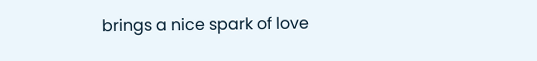brings a nice spark of love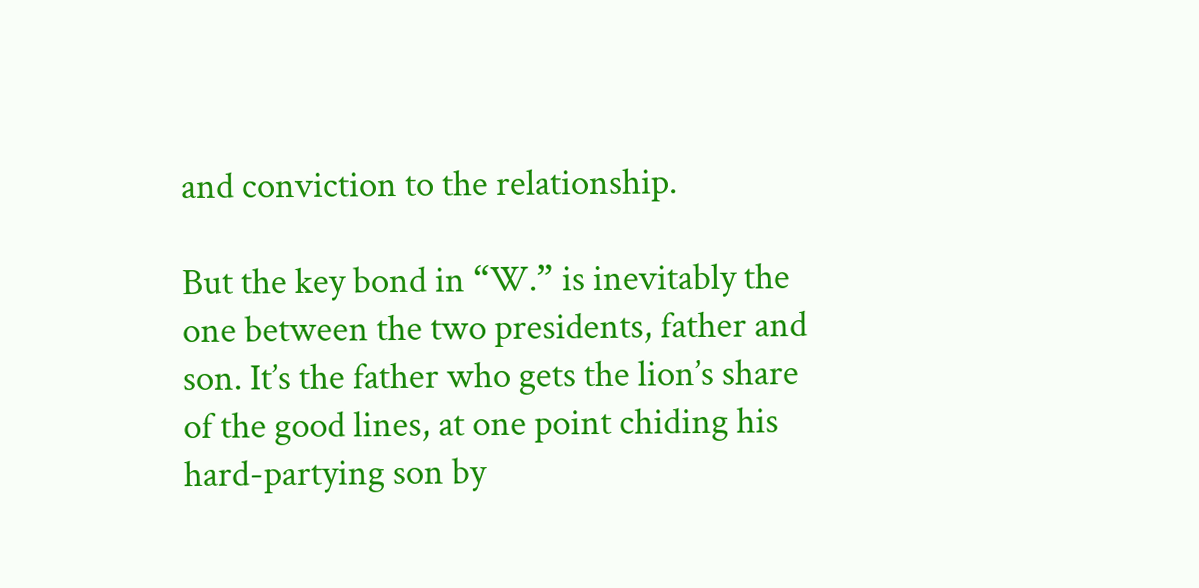and conviction to the relationship.

But the key bond in “W.” is inevitably the one between the two presidents, father and son. It’s the father who gets the lion’s share of the good lines, at one point chiding his hard-partying son by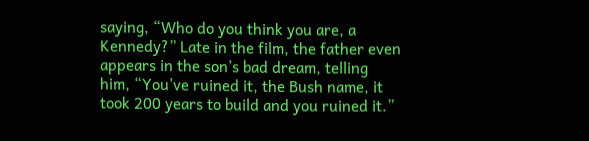saying, “Who do you think you are, a Kennedy?” Late in the film, the father even appears in the son’s bad dream, telling him, “You’ve ruined it, the Bush name, it took 200 years to build and you ruined it.”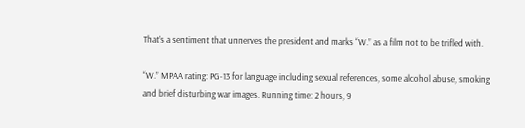That’s a sentiment that unnerves the president and marks “W.” as a film not to be trifled with.

“W.” MPAA rating: PG-13 for language including sexual references, some alcohol abuse, smoking and brief disturbing war images. Running time: 2 hours, 9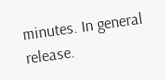minutes. In general release.